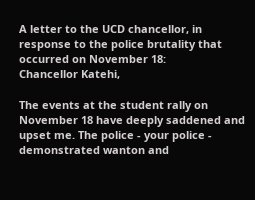A letter to the UCD chancellor, in response to the police brutality that occurred on November 18:
Chancellor Katehi,

The events at the student rally on November 18 have deeply saddened and upset me. The police - your police - demonstrated wanton and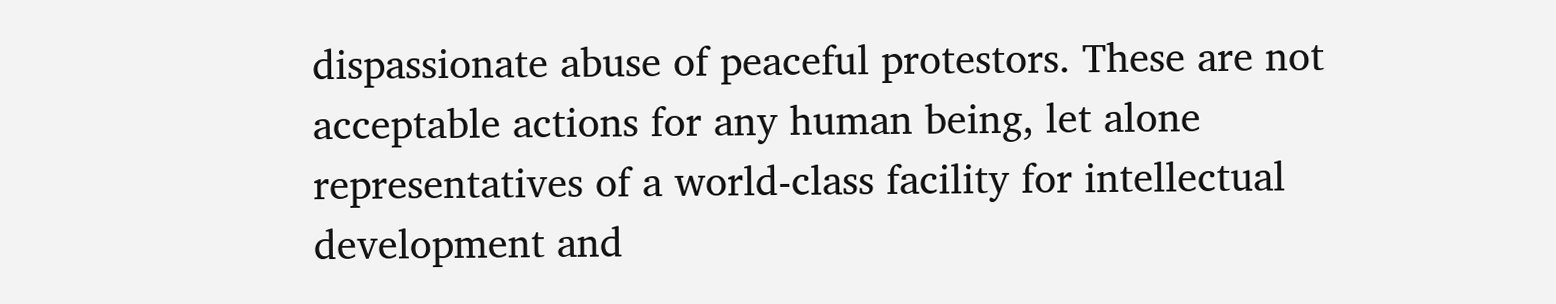dispassionate abuse of peaceful protestors. These are not acceptable actions for any human being, let alone representatives of a world-class facility for intellectual development and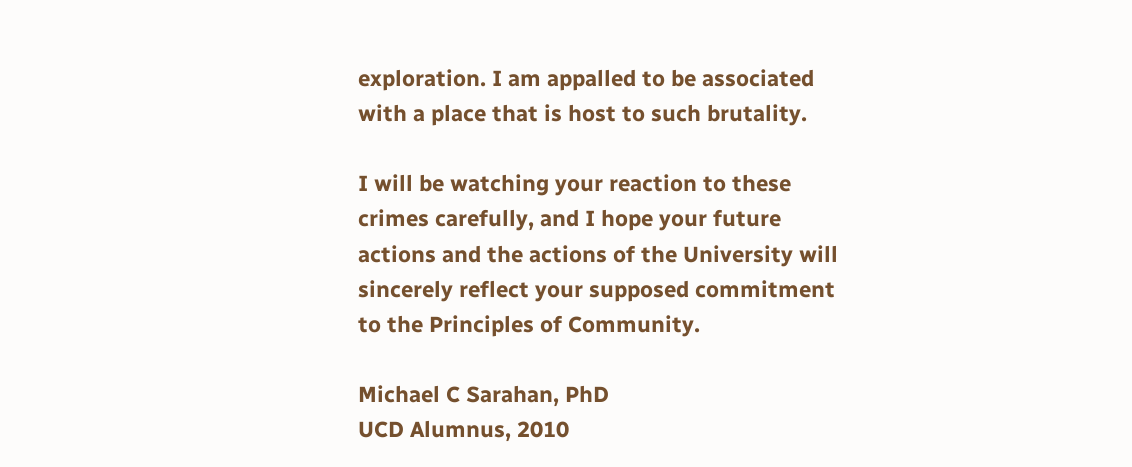exploration. I am appalled to be associated with a place that is host to such brutality.

I will be watching your reaction to these crimes carefully, and I hope your future actions and the actions of the University will sincerely reflect your supposed commitment to the Principles of Community.

Michael C Sarahan, PhD
UCD Alumnus, 2010